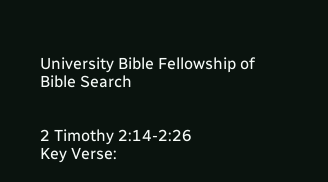University Bible Fellowship of
Bible Search


2 Timothy 2:14-2:26
Key Verse: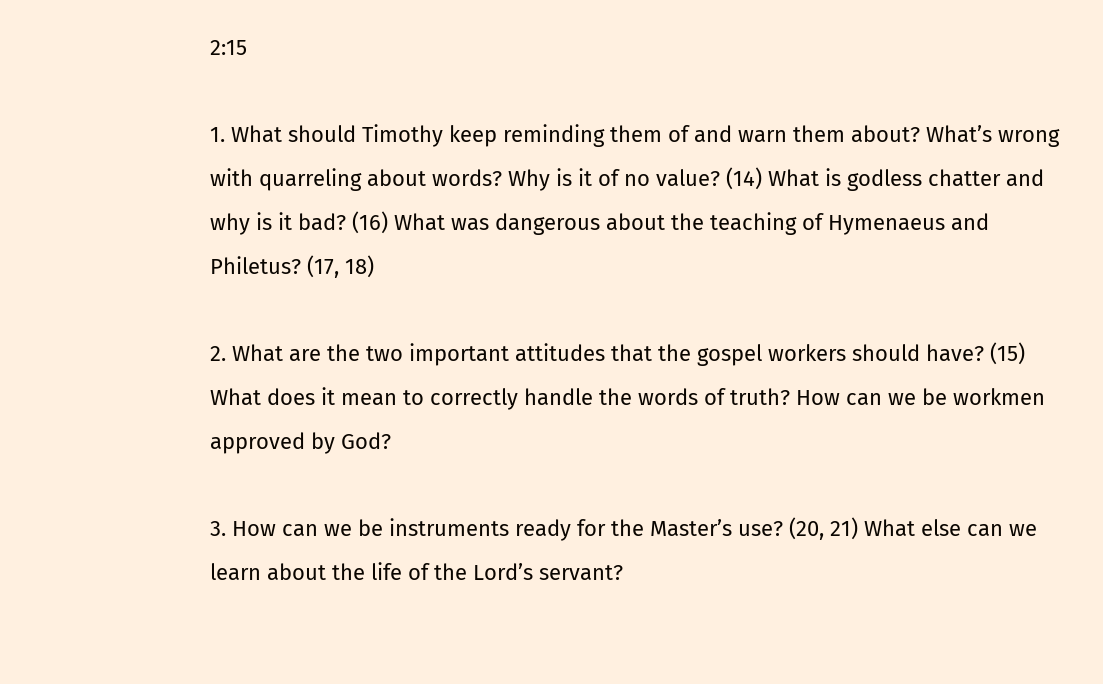2:15

1. What should Timothy keep reminding them of and warn them about? What’s wrong with quarreling about words? Why is it of no value? (14) What is godless chatter and why is it bad? (16) What was dangerous about the teaching of Hymenaeus and Philetus? (17, 18)

2. What are the two important attitudes that the gospel workers should have? (15) What does it mean to correctly handle the words of truth? How can we be workmen approved by God?

3. How can we be instruments ready for the Master’s use? (20, 21) What else can we learn about the life of the Lord’s servant?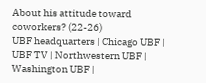About his attitude toward coworkers? (22-26)
UBF headquarters | Chicago UBF | UBF TV | Northwestern UBF | Washington UBF |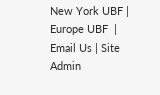New York UBF | Europe UBF  | Email Us | Site Admin